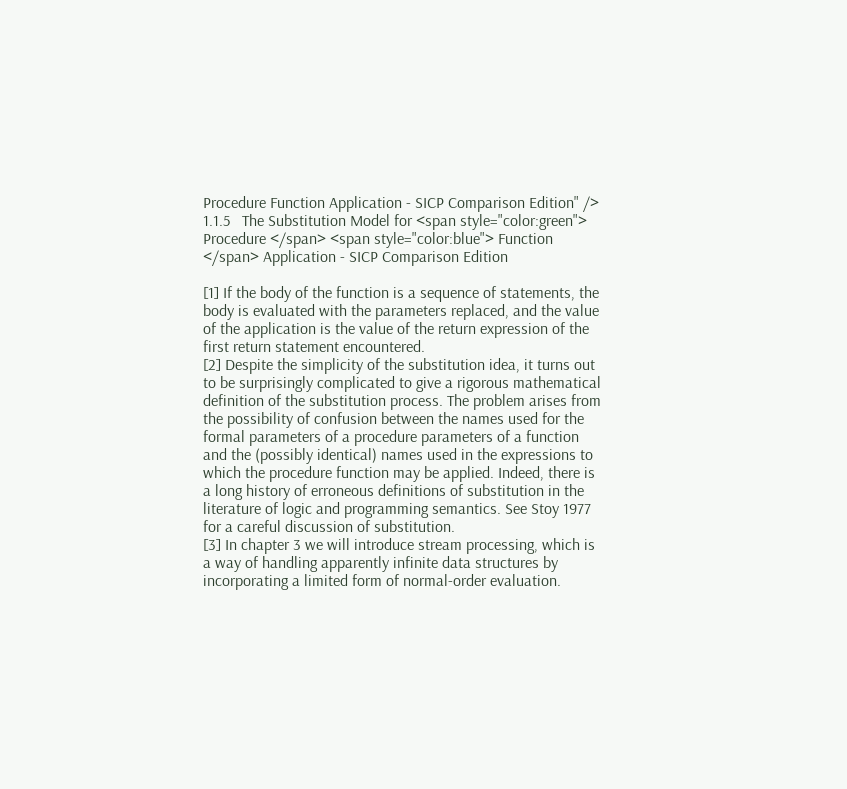Procedure Function Application - SICP Comparison Edition" /> 1.1.5   The Substitution Model for <span style="color:green"> Procedure </span> <span style="color:blue"> Function </span> Application - SICP Comparison Edition

[1] If the body of the function is a sequence of statements, the body is evaluated with the parameters replaced, and the value of the application is the value of the return expression of the first return statement encountered.
[2] Despite the simplicity of the substitution idea, it turns out to be surprisingly complicated to give a rigorous mathematical definition of the substitution process. The problem arises from the possibility of confusion between the names used for the formal parameters of a procedure parameters of a function and the (possibly identical) names used in the expressions to which the procedure function may be applied. Indeed, there is a long history of erroneous definitions of substitution in the literature of logic and programming semantics. See Stoy 1977 for a careful discussion of substitution.
[3] In chapter 3 we will introduce stream processing, which is a way of handling apparently infinite data structures by incorporating a limited form of normal-order evaluation.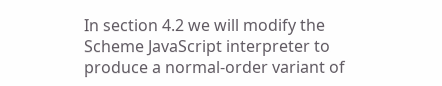In section 4.2 we will modify the Scheme JavaScript interpreter to produce a normal-order variant of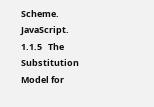Scheme. JavaScript.
1.1.5   The Substitution Model for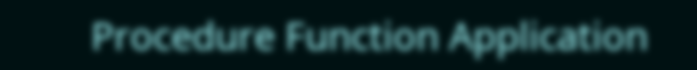Procedure Function Application